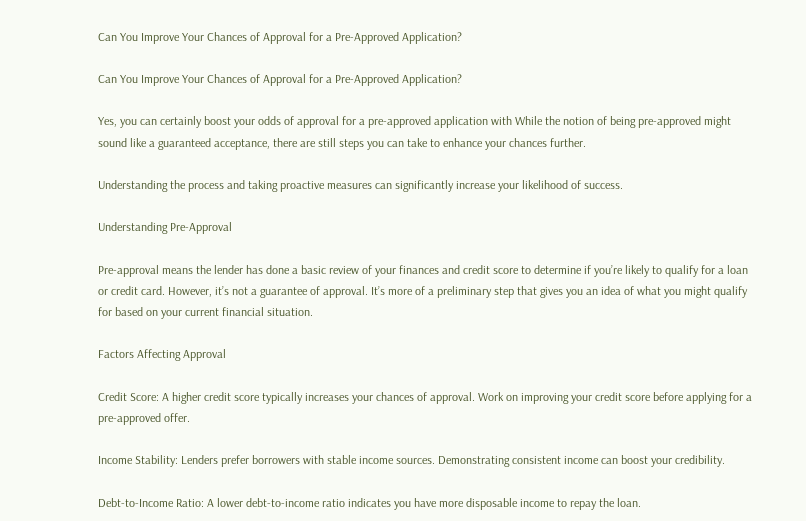Can You Improve Your Chances of Approval for a Pre-Approved Application?

Can You Improve Your Chances of Approval for a Pre-Approved Application?

Yes, you can certainly boost your odds of approval for a pre-approved application with While the notion of being pre-approved might sound like a guaranteed acceptance, there are still steps you can take to enhance your chances further.

Understanding the process and taking proactive measures can significantly increase your likelihood of success.

Understanding Pre-Approval

Pre-approval means the lender has done a basic review of your finances and credit score to determine if you’re likely to qualify for a loan or credit card. However, it’s not a guarantee of approval. It’s more of a preliminary step that gives you an idea of what you might qualify for based on your current financial situation.

Factors Affecting Approval

Credit Score: A higher credit score typically increases your chances of approval. Work on improving your credit score before applying for a pre-approved offer.

Income Stability: Lenders prefer borrowers with stable income sources. Demonstrating consistent income can boost your credibility.

Debt-to-Income Ratio: A lower debt-to-income ratio indicates you have more disposable income to repay the loan.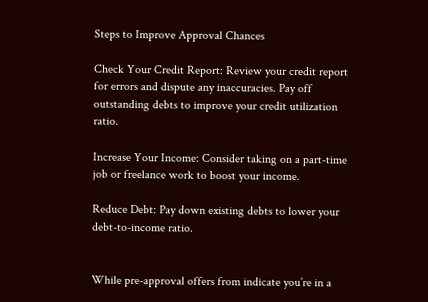Steps to Improve Approval Chances

Check Your Credit Report: Review your credit report for errors and dispute any inaccuracies. Pay off outstanding debts to improve your credit utilization ratio.

Increase Your Income: Consider taking on a part-time job or freelance work to boost your income.

Reduce Debt: Pay down existing debts to lower your debt-to-income ratio.


While pre-approval offers from indicate you’re in a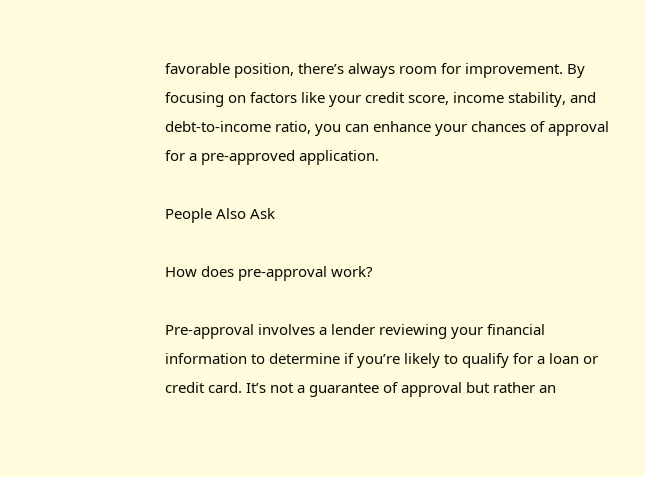favorable position, there’s always room for improvement. By focusing on factors like your credit score, income stability, and debt-to-income ratio, you can enhance your chances of approval for a pre-approved application.

People Also Ask

How does pre-approval work?

Pre-approval involves a lender reviewing your financial information to determine if you’re likely to qualify for a loan or credit card. It’s not a guarantee of approval but rather an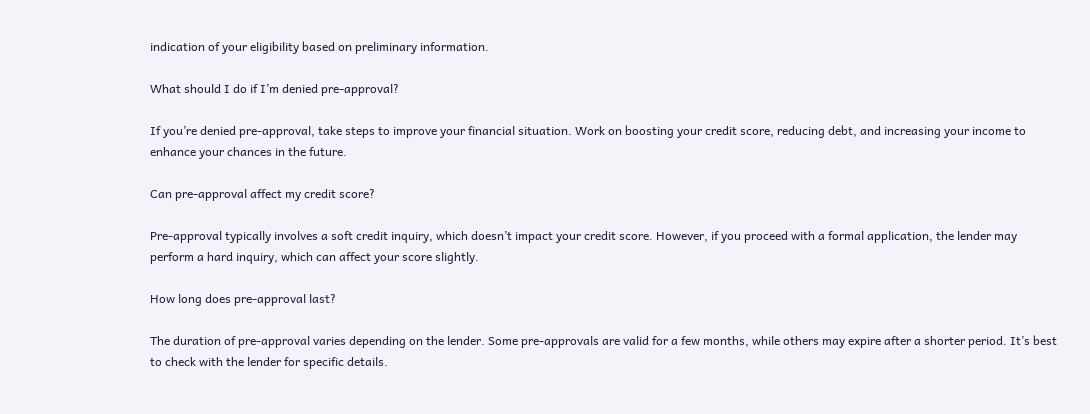indication of your eligibility based on preliminary information.

What should I do if I’m denied pre-approval?

If you’re denied pre-approval, take steps to improve your financial situation. Work on boosting your credit score, reducing debt, and increasing your income to enhance your chances in the future.

Can pre-approval affect my credit score?

Pre-approval typically involves a soft credit inquiry, which doesn’t impact your credit score. However, if you proceed with a formal application, the lender may perform a hard inquiry, which can affect your score slightly.

How long does pre-approval last?

The duration of pre-approval varies depending on the lender. Some pre-approvals are valid for a few months, while others may expire after a shorter period. It’s best to check with the lender for specific details.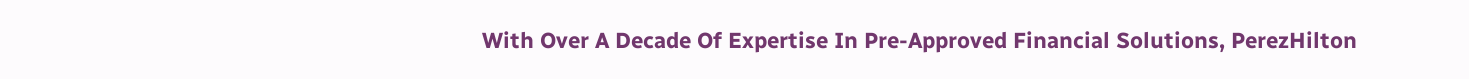With Over A Decade Of Expertise In Pre-Approved Financial Solutions, PerezHilton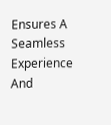Ensures A Seamless Experience And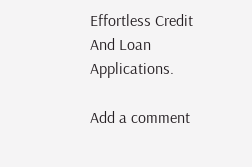Effortless Credit And Loan Applications.

Add a comment